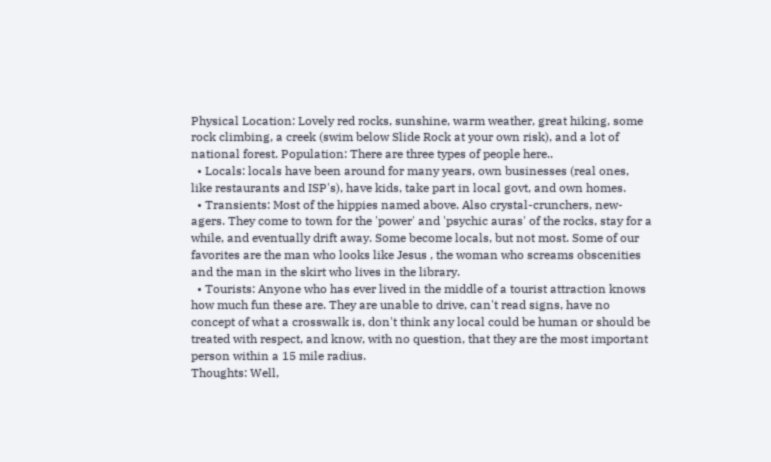Physical Location: Lovely red rocks, sunshine, warm weather, great hiking, some rock climbing, a creek (swim below Slide Rock at your own risk), and a lot of national forest. Population: There are three types of people here..
  • Locals: locals have been around for many years, own businesses (real ones, like restaurants and ISP's), have kids, take part in local govt, and own homes.
  • Transients: Most of the hippies named above. Also crystal-crunchers, new-agers. They come to town for the 'power' and 'psychic auras' of the rocks, stay for a while, and eventually drift away. Some become locals, but not most. Some of our favorites are the man who looks like Jesus , the woman who screams obscenities and the man in the skirt who lives in the library.
  • Tourists: Anyone who has ever lived in the middle of a tourist attraction knows how much fun these are. They are unable to drive, can't read signs, have no concept of what a crosswalk is, don't think any local could be human or should be treated with respect, and know, with no question, that they are the most important person within a 15 mile radius.
Thoughts: Well,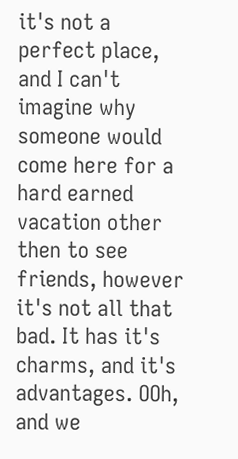it's not a perfect place, and I can't imagine why someone would come here for a hard earned vacation other then to see friends, however it's not all that bad. It has it's charms, and it's advantages. OOh, and we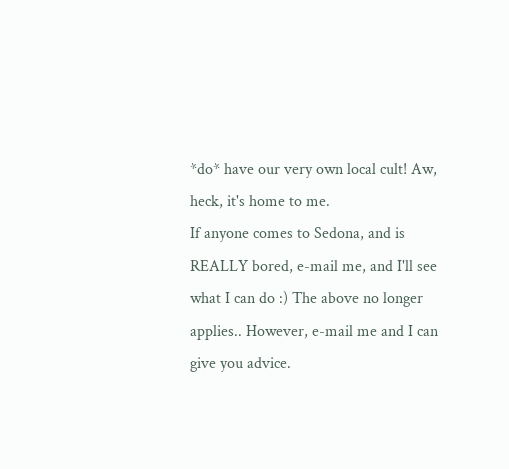*do* have our very own local cult! Aw, heck, it's home to me.
If anyone comes to Sedona, and is REALLY bored, e-mail me, and I'll see what I can do :) The above no longer applies.. However, e-mail me and I can give you advice.